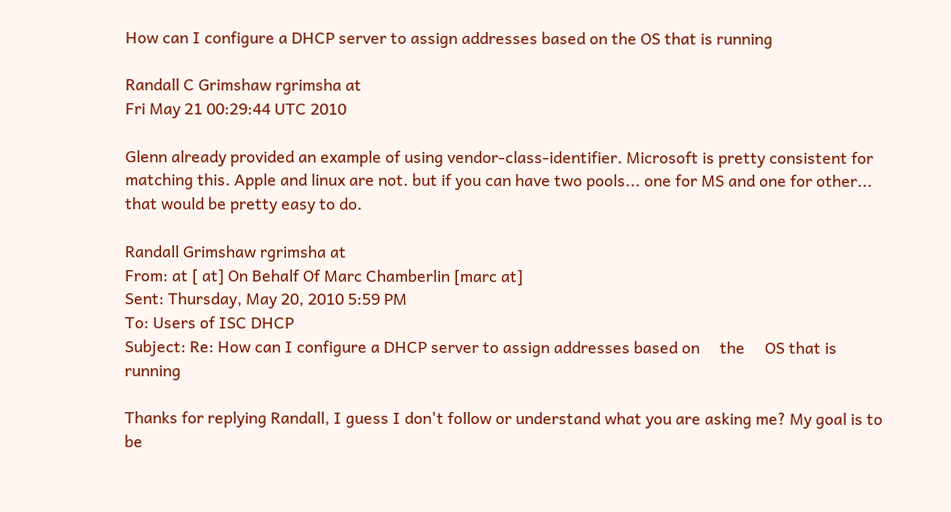How can I configure a DHCP server to assign addresses based on the OS that is running

Randall C Grimshaw rgrimsha at
Fri May 21 00:29:44 UTC 2010

Glenn already provided an example of using vendor-class-identifier. Microsoft is pretty consistent for matching this. Apple and linux are not. but if you can have two pools... one for MS and one for other... that would be pretty easy to do.

Randall Grimshaw rgrimsha at
From: at [ at] On Behalf Of Marc Chamberlin [marc at]
Sent: Thursday, May 20, 2010 5:59 PM
To: Users of ISC DHCP
Subject: Re: How can I configure a DHCP server to assign addresses based on     the     OS that is running

Thanks for replying Randall, I guess I don't follow or understand what you are asking me? My goal is to be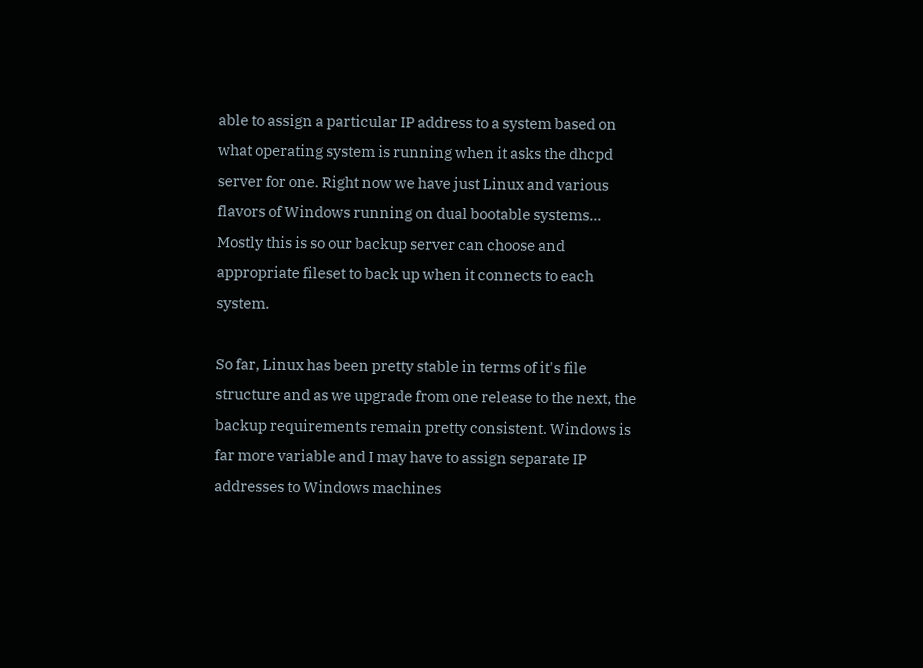able to assign a particular IP address to a system based on what operating system is running when it asks the dhcpd server for one. Right now we have just Linux and various flavors of Windows running on dual bootable systems... Mostly this is so our backup server can choose and appropriate fileset to back up when it connects to each system.

So far, Linux has been pretty stable in terms of it's file structure and as we upgrade from one release to the next, the backup requirements remain pretty consistent. Windows is far more variable and I may have to assign separate IP addresses to Windows machines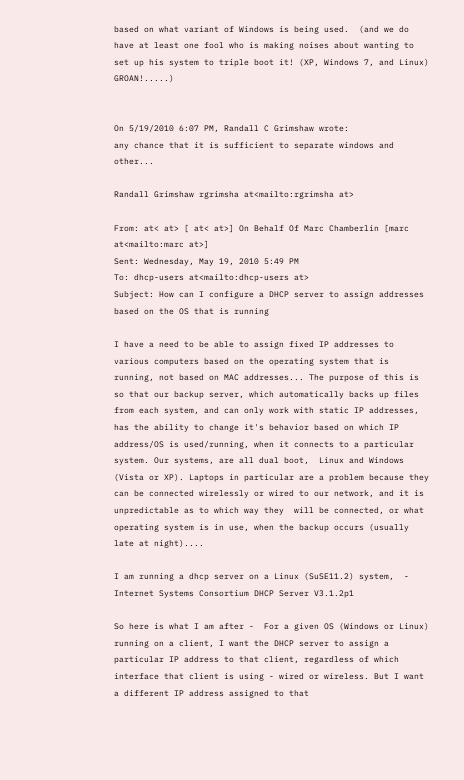based on what variant of Windows is being used.  (and we do have at least one fool who is making noises about wanting to set up his system to triple boot it! (XP, Windows 7, and Linux)  GROAN!.....)


On 5/19/2010 6:07 PM, Randall C Grimshaw wrote:
any chance that it is sufficient to separate windows and other...

Randall Grimshaw rgrimsha at<mailto:rgrimsha at>

From: at< at> [ at< at>] On Behalf Of Marc Chamberlin [marc at<mailto:marc at>]
Sent: Wednesday, May 19, 2010 5:49 PM
To: dhcp-users at<mailto:dhcp-users at>
Subject: How can I configure a DHCP server to assign addresses based on the OS that is running

I have a need to be able to assign fixed IP addresses to various computers based on the operating system that is running, not based on MAC addresses... The purpose of this is so that our backup server, which automatically backs up files from each system, and can only work with static IP addresses, has the ability to change it's behavior based on which IP address/OS is used/running, when it connects to a particular system. Our systems, are all dual boot,  Linux and Windows (Vista or XP). Laptops in particular are a problem because they can be connected wirelessly or wired to our network, and it is unpredictable as to which way they  will be connected, or what operating system is in use, when the backup occurs (usually late at night)....

I am running a dhcp server on a Linux (SuSE11.2) system,  - Internet Systems Consortium DHCP Server V3.1.2p1

So here is what I am after -  For a given OS (Windows or Linux) running on a client, I want the DHCP server to assign a particular IP address to that client, regardless of which interface that client is using - wired or wireless. But I want a different IP address assigned to that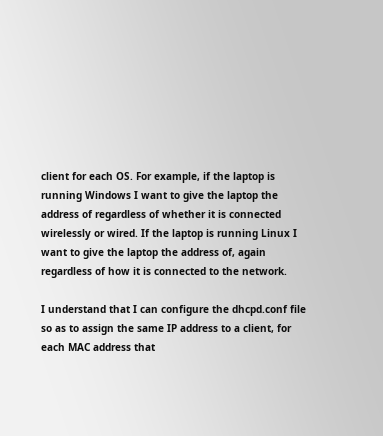client for each OS. For example, if the laptop is running Windows I want to give the laptop the address of regardless of whether it is connected wirelessly or wired. If the laptop is running Linux I want to give the laptop the address of, again regardless of how it is connected to the network.

I understand that I can configure the dhcpd.conf file so as to assign the same IP address to a client, for each MAC address that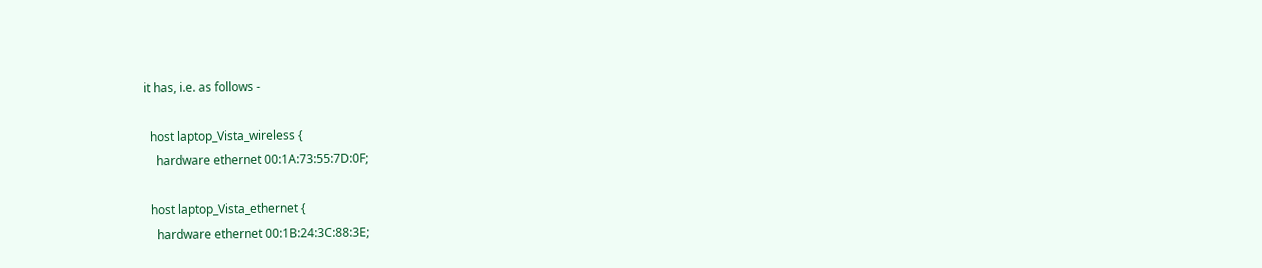it has, i.e. as follows -

  host laptop_Vista_wireless {
    hardware ethernet 00:1A:73:55:7D:0F;

  host laptop_Vista_ethernet {
    hardware ethernet 00:1B:24:3C:88:3E;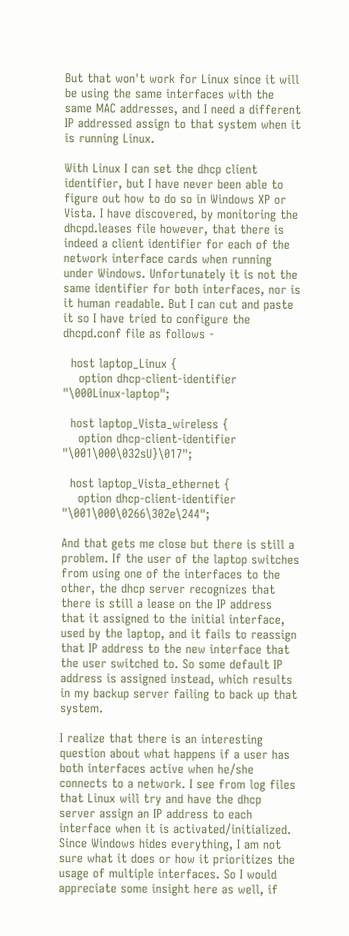But that won't work for Linux since it will be using the same interfaces with the same MAC addresses, and I need a different IP addressed assign to that system when it is running Linux.

With Linux I can set the dhcp client identifier, but I have never been able to figure out how to do so in Windows XP or Vista. I have discovered, by monitoring the dhcpd.leases file however, that there is indeed a client identifier for each of the network interface cards when running under Windows. Unfortunately it is not the same identifier for both interfaces, nor is it human readable. But I can cut and paste it so I have tried to configure the dhcpd.conf file as follows -

  host laptop_Linux {
    option dhcp-client-identifier "\000Linux-laptop";

  host laptop_Vista_wireless {
    option dhcp-client-identifier "\001\000\032sU}\017";

  host laptop_Vista_ethernet {
    option dhcp-client-identifier "\001\000\0266\302e\244";

And that gets me close but there is still a problem. If the user of the laptop switches from using one of the interfaces to the other, the dhcp server recognizes that there is still a lease on the IP address that it assigned to the initial interface, used by the laptop, and it fails to reassign that IP address to the new interface that the user switched to. So some default IP address is assigned instead, which results in my backup server failing to back up that system.

I realize that there is an interesting question about what happens if a user has both interfaces active when he/she connects to a network. I see from log files that Linux will try and have the dhcp server assign an IP address to each interface when it is activated/initialized. Since Windows hides everything, I am not sure what it does or how it prioritizes the usage of multiple interfaces. So I would appreciate some insight here as well, if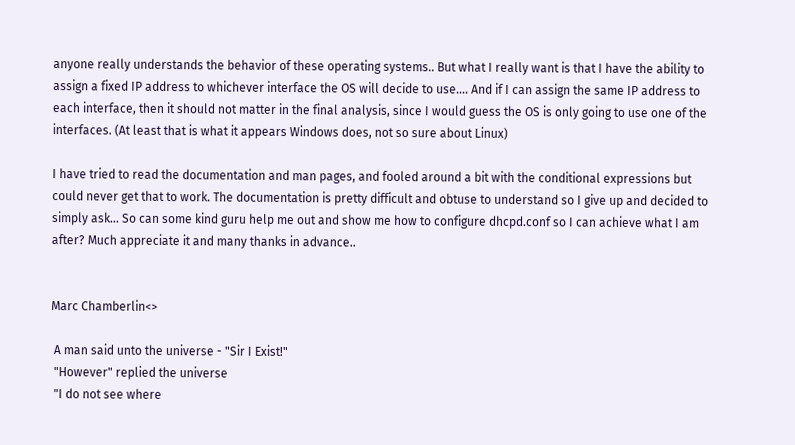anyone really understands the behavior of these operating systems.. But what I really want is that I have the ability to assign a fixed IP address to whichever interface the OS will decide to use.... And if I can assign the same IP address to each interface, then it should not matter in the final analysis, since I would guess the OS is only going to use one of the interfaces. (At least that is what it appears Windows does, not so sure about Linux)

I have tried to read the documentation and man pages, and fooled around a bit with the conditional expressions but could never get that to work. The documentation is pretty difficult and obtuse to understand so I give up and decided to simply ask... So can some kind guru help me out and show me how to configure dhcpd.conf so I can achieve what I am after? Much appreciate it and many thanks in advance..


Marc Chamberlin<>

 A man said unto the universe - "Sir I Exist!"
 "However" replied the universe
 "I do not see where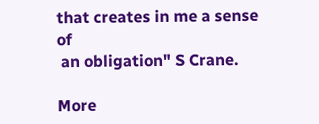that creates in me a sense of
 an obligation" S Crane.

More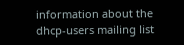information about the dhcp-users mailing list